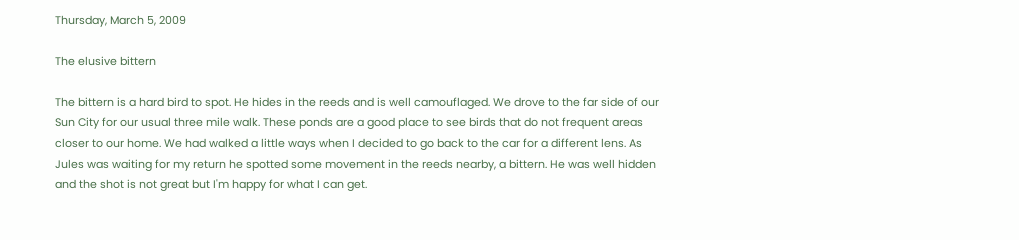Thursday, March 5, 2009

The elusive bittern

The bittern is a hard bird to spot. He hides in the reeds and is well camouflaged. We drove to the far side of our Sun City for our usual three mile walk. These ponds are a good place to see birds that do not frequent areas closer to our home. We had walked a little ways when I decided to go back to the car for a different lens. As Jules was waiting for my return he spotted some movement in the reeds nearby, a bittern. He was well hidden and the shot is not great but I'm happy for what I can get.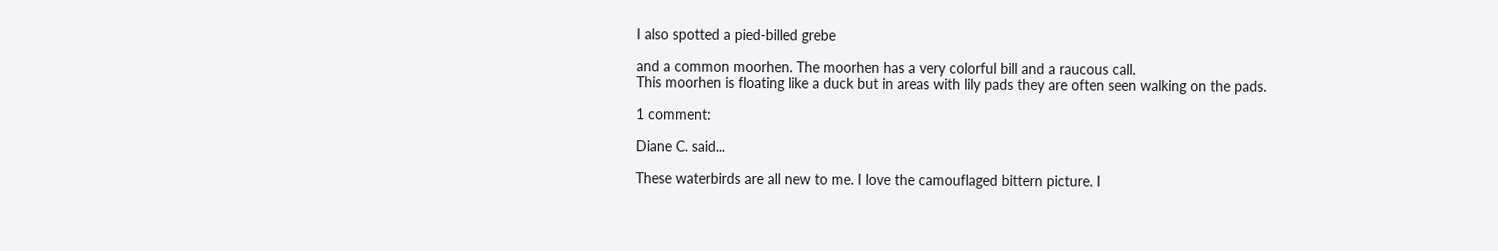I also spotted a pied-billed grebe

and a common moorhen. The moorhen has a very colorful bill and a raucous call.
This moorhen is floating like a duck but in areas with lily pads they are often seen walking on the pads.

1 comment:

Diane C. said...

These waterbirds are all new to me. I love the camouflaged bittern picture. I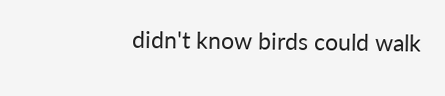didn't know birds could walk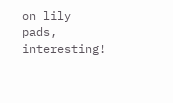on lily pads, interesting!